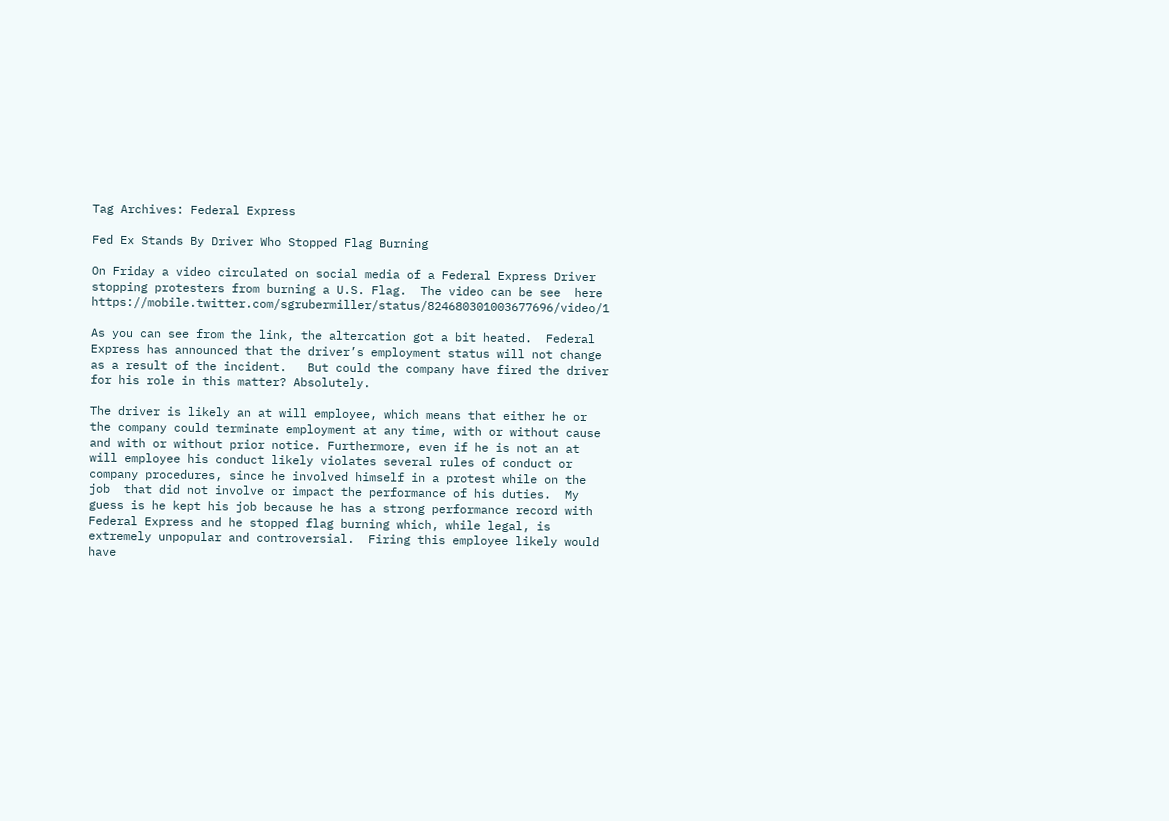Tag Archives: Federal Express

Fed Ex Stands By Driver Who Stopped Flag Burning

On Friday a video circulated on social media of a Federal Express Driver stopping protesters from burning a U.S. Flag.  The video can be see  here https://mobile.twitter.com/sgrubermiller/status/824680301003677696/video/1

As you can see from the link, the altercation got a bit heated.  Federal Express has announced that the driver’s employment status will not change  as a result of the incident.   But could the company have fired the driver for his role in this matter? Absolutely.

The driver is likely an at will employee, which means that either he or the company could terminate employment at any time, with or without cause and with or without prior notice. Furthermore, even if he is not an at will employee his conduct likely violates several rules of conduct or company procedures, since he involved himself in a protest while on the job  that did not involve or impact the performance of his duties.  My guess is he kept his job because he has a strong performance record with Federal Express and he stopped flag burning which, while legal, is extremely unpopular and controversial.  Firing this employee likely would have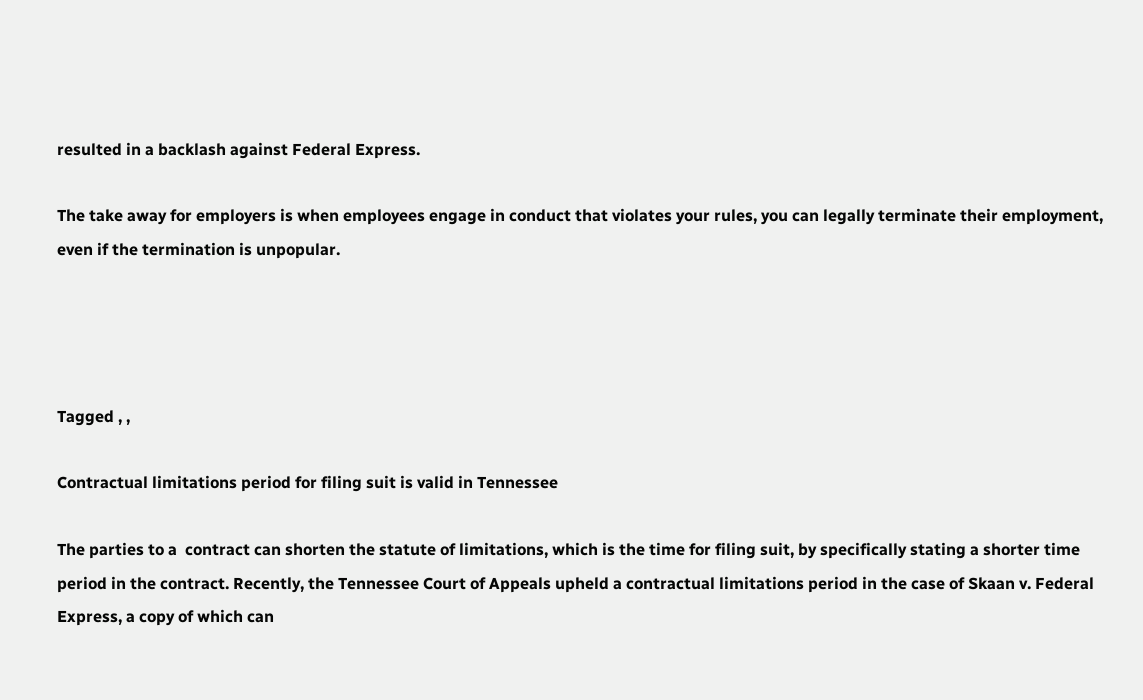resulted in a backlash against Federal Express.

The take away for employers is when employees engage in conduct that violates your rules, you can legally terminate their employment, even if the termination is unpopular.




Tagged , ,

Contractual limitations period for filing suit is valid in Tennessee

The parties to a  contract can shorten the statute of limitations, which is the time for filing suit, by specifically stating a shorter time period in the contract. Recently, the Tennessee Court of Appeals upheld a contractual limitations period in the case of Skaan v. Federal Express, a copy of which can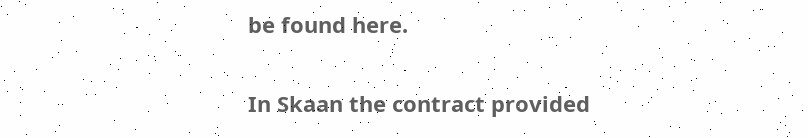be found here.


In Skaan the contract provided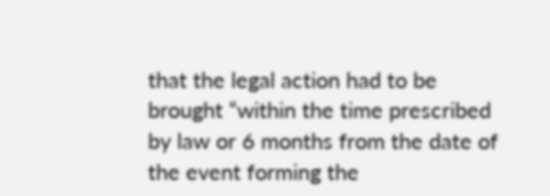that the legal action had to be brought “within the time prescribed by law or 6 months from the date of the event forming the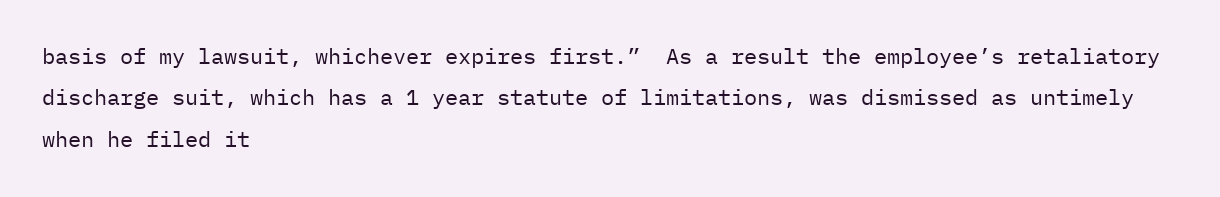basis of my lawsuit, whichever expires first.”  As a result the employee’s retaliatory discharge suit, which has a 1 year statute of limitations, was dismissed as untimely when he filed it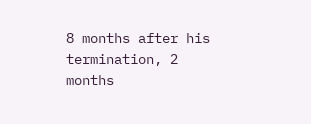8 months after his termination, 2 months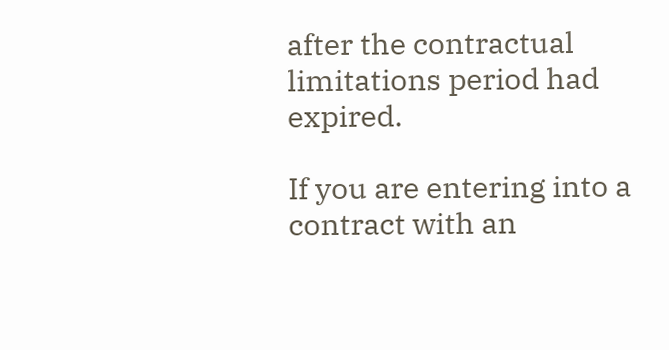after the contractual limitations period had expired.

If you are entering into a contract with an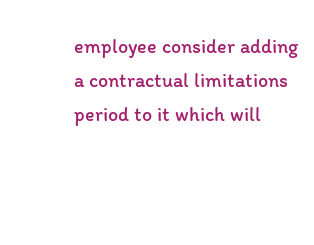employee consider adding a contractual limitations period to it which will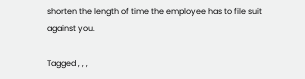shorten the length of time the employee has to file suit against you.

Tagged , , ,